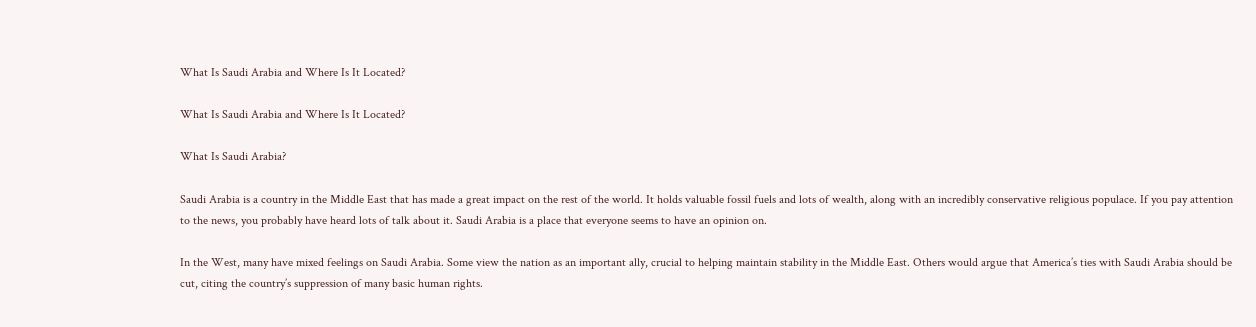What Is Saudi Arabia and Where Is It Located?

What Is Saudi Arabia and Where Is It Located?

What Is Saudi Arabia?

Saudi Arabia is a country in the Middle East that has made a great impact on the rest of the world. It holds valuable fossil fuels and lots of wealth, along with an incredibly conservative religious populace. If you pay attention to the news, you probably have heard lots of talk about it. Saudi Arabia is a place that everyone seems to have an opinion on.

In the West, many have mixed feelings on Saudi Arabia. Some view the nation as an important ally, crucial to helping maintain stability in the Middle East. Others would argue that America’s ties with Saudi Arabia should be cut, citing the country’s suppression of many basic human rights.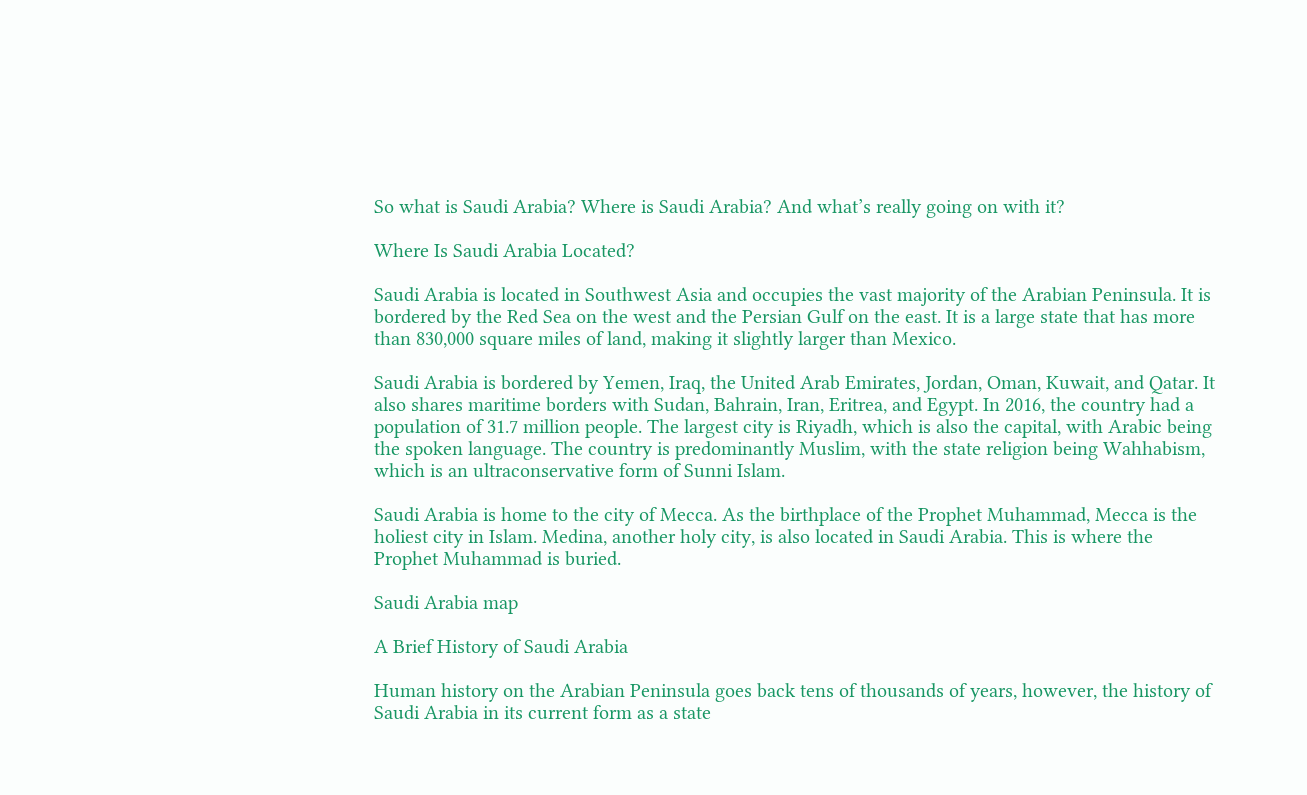So what is Saudi Arabia? Where is Saudi Arabia? And what’s really going on with it?

Where Is Saudi Arabia Located?

Saudi Arabia is located in Southwest Asia and occupies the vast majority of the Arabian Peninsula. It is bordered by the Red Sea on the west and the Persian Gulf on the east. It is a large state that has more than 830,000 square miles of land, making it slightly larger than Mexico.

Saudi Arabia is bordered by Yemen, Iraq, the United Arab Emirates, Jordan, Oman, Kuwait, and Qatar. It also shares maritime borders with Sudan, Bahrain, Iran, Eritrea, and Egypt. In 2016, the country had a population of 31.7 million people. The largest city is Riyadh, which is also the capital, with Arabic being the spoken language. The country is predominantly Muslim, with the state religion being Wahhabism, which is an ultraconservative form of Sunni Islam.

Saudi Arabia is home to the city of Mecca. As the birthplace of the Prophet Muhammad, Mecca is the holiest city in Islam. Medina, another holy city, is also located in Saudi Arabia. This is where the Prophet Muhammad is buried.

Saudi Arabia map

A Brief History of Saudi Arabia

Human history on the Arabian Peninsula goes back tens of thousands of years, however, the history of Saudi Arabia in its current form as a state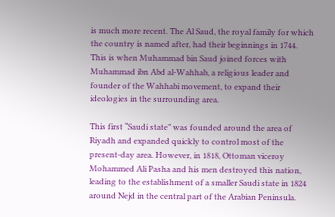is much more recent. The Al Saud, the royal family for which the country is named after, had their beginnings in 1744. This is when Muhammad bin Saud joined forces with Muhammad ibn Abd al-Wahhab, a religious leader and founder of the Wahhabi movement, to expand their ideologies in the surrounding area.

This first “Saudi state” was founded around the area of Riyadh and expanded quickly to control most of the present-day area. However, in 1818, Ottoman viceroy Mohammed Ali Pasha and his men destroyed this nation, leading to the establishment of a smaller Saudi state in 1824 around Nejd in the central part of the Arabian Peninsula.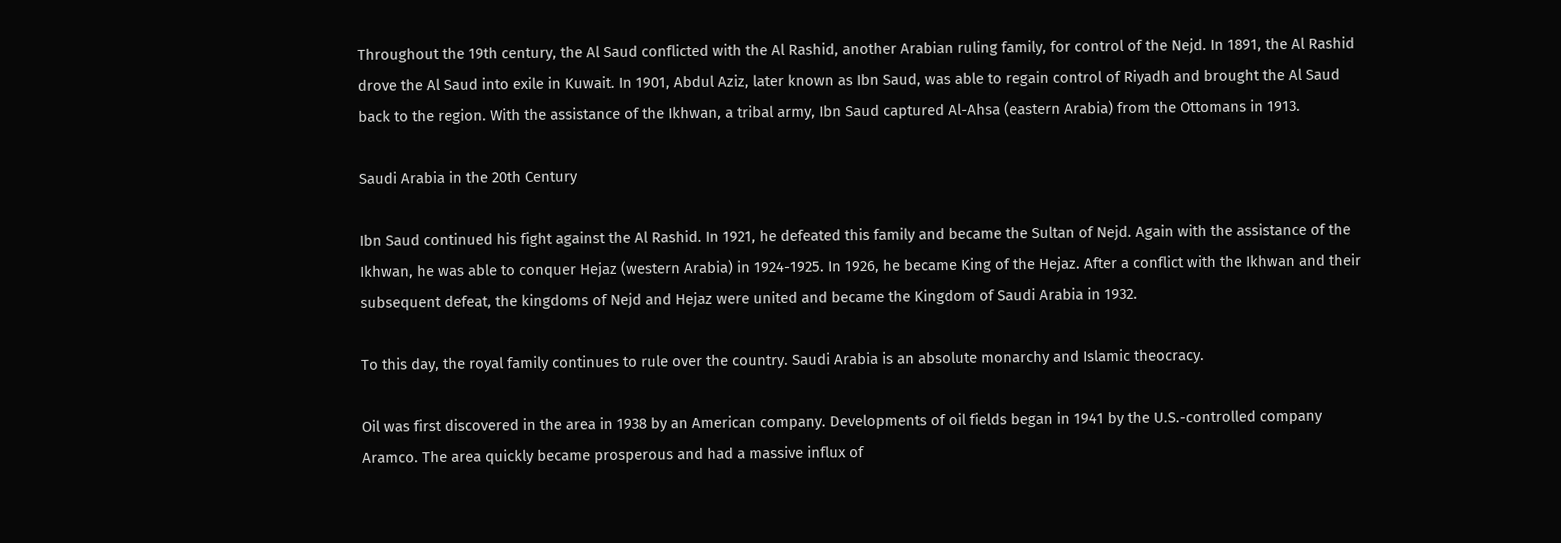Throughout the 19th century, the Al Saud conflicted with the Al Rashid, another Arabian ruling family, for control of the Nejd. In 1891, the Al Rashid drove the Al Saud into exile in Kuwait. In 1901, Abdul Aziz, later known as Ibn Saud, was able to regain control of Riyadh and brought the Al Saud back to the region. With the assistance of the Ikhwan, a tribal army, Ibn Saud captured Al-Ahsa (eastern Arabia) from the Ottomans in 1913.

Saudi Arabia in the 20th Century

Ibn Saud continued his fight against the Al Rashid. In 1921, he defeated this family and became the Sultan of Nejd. Again with the assistance of the Ikhwan, he was able to conquer Hejaz (western Arabia) in 1924-1925. In 1926, he became King of the Hejaz. After a conflict with the Ikhwan and their subsequent defeat, the kingdoms of Nejd and Hejaz were united and became the Kingdom of Saudi Arabia in 1932.

To this day, the royal family continues to rule over the country. Saudi Arabia is an absolute monarchy and Islamic theocracy.

Oil was first discovered in the area in 1938 by an American company. Developments of oil fields began in 1941 by the U.S.-controlled company Aramco. The area quickly became prosperous and had a massive influx of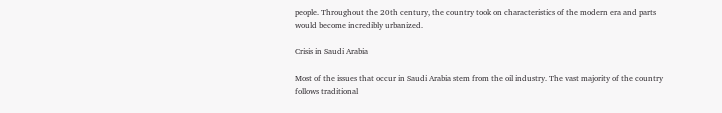people. Throughout the 20th century, the country took on characteristics of the modern era and parts would become incredibly urbanized.

Crisis in Saudi Arabia

Most of the issues that occur in Saudi Arabia stem from the oil industry. The vast majority of the country follows traditional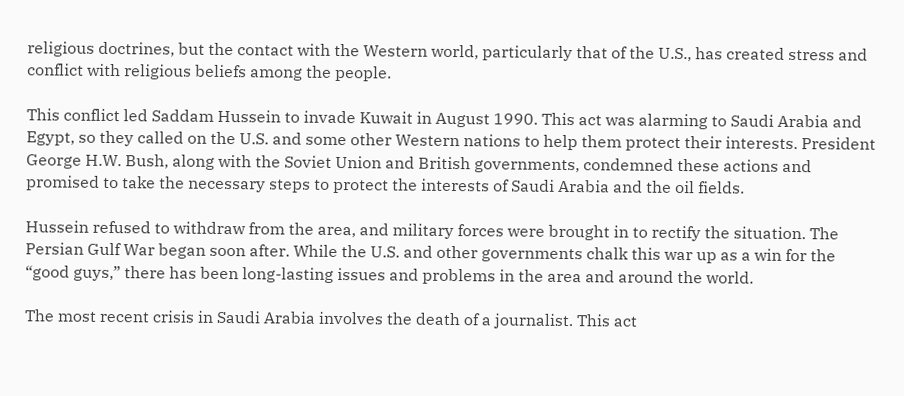religious doctrines, but the contact with the Western world, particularly that of the U.S., has created stress and conflict with religious beliefs among the people.

This conflict led Saddam Hussein to invade Kuwait in August 1990. This act was alarming to Saudi Arabia and Egypt, so they called on the U.S. and some other Western nations to help them protect their interests. President George H.W. Bush, along with the Soviet Union and British governments, condemned these actions and promised to take the necessary steps to protect the interests of Saudi Arabia and the oil fields.

Hussein refused to withdraw from the area, and military forces were brought in to rectify the situation. The Persian Gulf War began soon after. While the U.S. and other governments chalk this war up as a win for the “good guys,” there has been long-lasting issues and problems in the area and around the world.

The most recent crisis in Saudi Arabia involves the death of a journalist. This act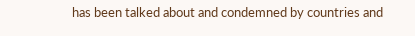has been talked about and condemned by countries and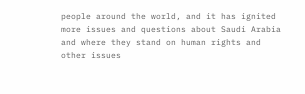people around the world, and it has ignited more issues and questions about Saudi Arabia and where they stand on human rights and other issues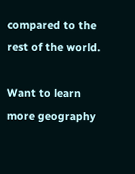compared to the rest of the world.

Want to learn more geography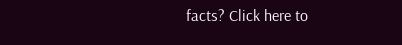facts? Click here to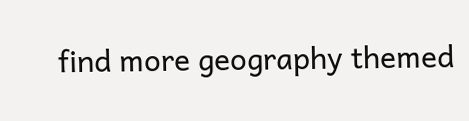find more geography themed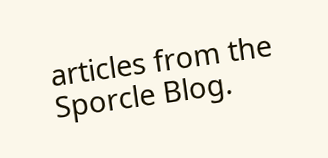articles from the Sporcle Blog.